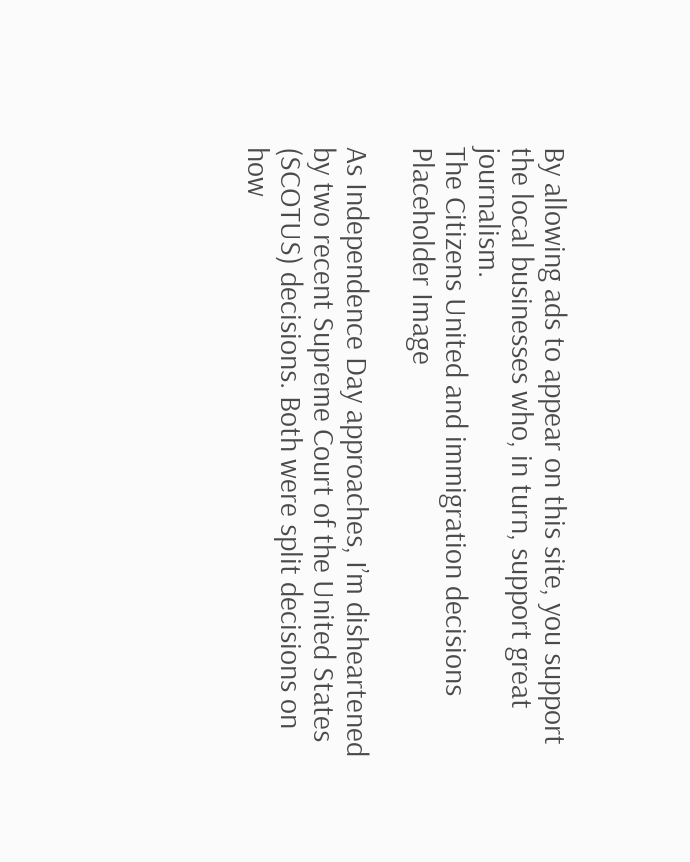By allowing ads to appear on this site, you support the local businesses who, in turn, support great journalism.
The Citizens United and immigration decisions
Placeholder Image

As Independence Day approaches, I’m disheartened by two recent Supreme Court of the United States (SCOTUS) decisions. Both were split decisions on how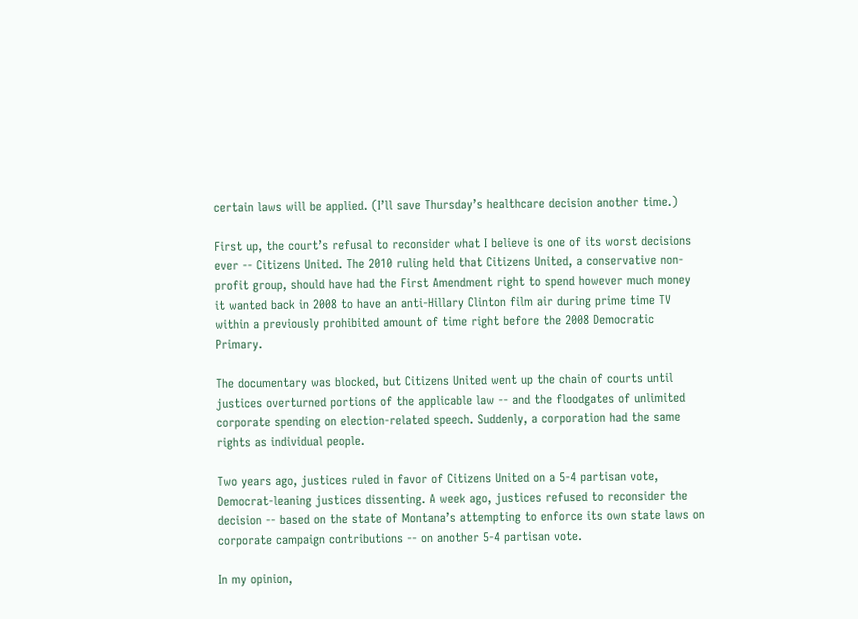certain laws will be applied. (I’ll save Thursday’s healthcare decision another time.)

First up, the court’s refusal to reconsider what I believe is one of its worst decisions ever -- Citizens United. The 2010 ruling held that Citizens United, a conservative non-profit group, should have had the First Amendment right to spend however much money it wanted back in 2008 to have an anti-Hillary Clinton film air during prime time TV within a previously prohibited amount of time right before the 2008 Democratic Primary.

The documentary was blocked, but Citizens United went up the chain of courts until justices overturned portions of the applicable law -- and the floodgates of unlimited corporate spending on election-related speech. Suddenly, a corporation had the same rights as individual people.

Two years ago, justices ruled in favor of Citizens United on a 5-4 partisan vote, Democrat-leaning justices dissenting. A week ago, justices refused to reconsider the decision -- based on the state of Montana’s attempting to enforce its own state laws on corporate campaign contributions -- on another 5-4 partisan vote.

In my opinion,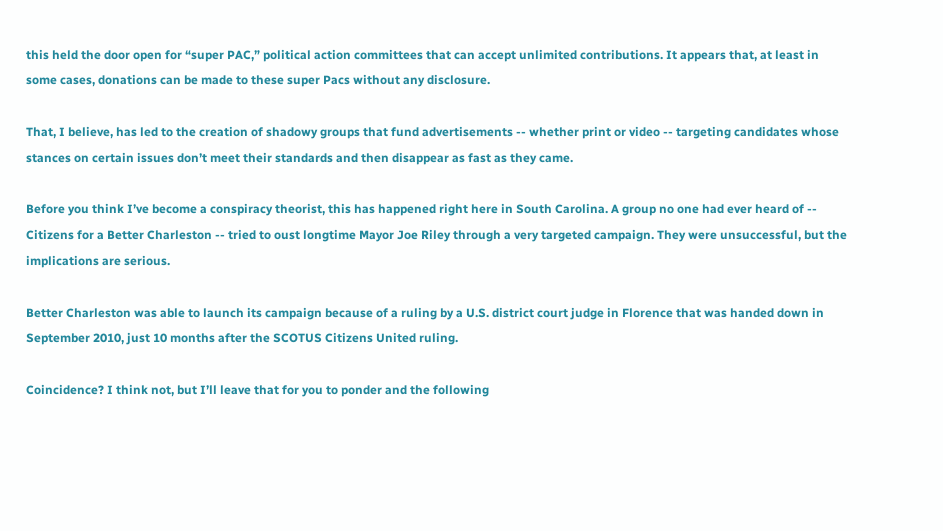this held the door open for “super PAC,” political action committees that can accept unlimited contributions. It appears that, at least in some cases, donations can be made to these super Pacs without any disclosure.

That, I believe, has led to the creation of shadowy groups that fund advertisements -- whether print or video -- targeting candidates whose stances on certain issues don’t meet their standards and then disappear as fast as they came.

Before you think I’ve become a conspiracy theorist, this has happened right here in South Carolina. A group no one had ever heard of -- Citizens for a Better Charleston -- tried to oust longtime Mayor Joe Riley through a very targeted campaign. They were unsuccessful, but the implications are serious.

Better Charleston was able to launch its campaign because of a ruling by a U.S. district court judge in Florence that was handed down in September 2010, just 10 months after the SCOTUS Citizens United ruling.

Coincidence? I think not, but I’ll leave that for you to ponder and the following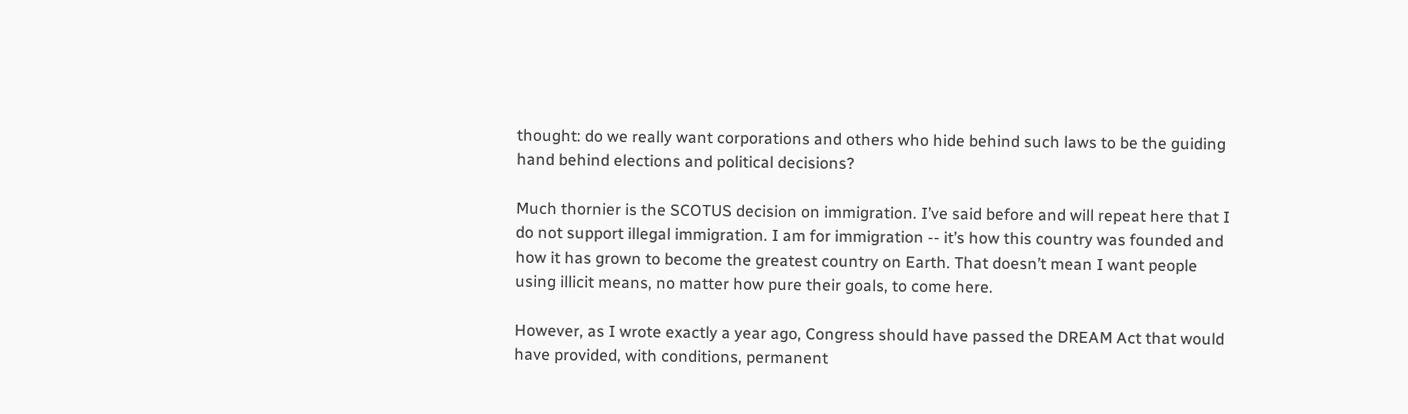thought: do we really want corporations and others who hide behind such laws to be the guiding hand behind elections and political decisions?

Much thornier is the SCOTUS decision on immigration. I’ve said before and will repeat here that I do not support illegal immigration. I am for immigration -- it’s how this country was founded and how it has grown to become the greatest country on Earth. That doesn’t mean I want people using illicit means, no matter how pure their goals, to come here.

However, as I wrote exactly a year ago, Congress should have passed the DREAM Act that would have provided, with conditions, permanent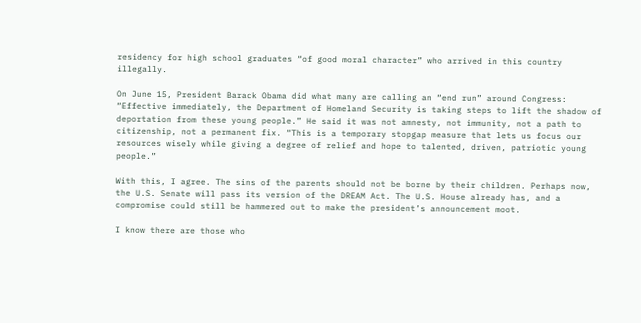residency for high school graduates “of good moral character” who arrived in this country illegally.

On June 15, President Barack Obama did what many are calling an “end run” around Congress: “Effective immediately, the Department of Homeland Security is taking steps to lift the shadow of deportation from these young people.” He said it was not amnesty, not immunity, not a path to citizenship, not a permanent fix. “This is a temporary stopgap measure that lets us focus our resources wisely while giving a degree of relief and hope to talented, driven, patriotic young people.”

With this, I agree. The sins of the parents should not be borne by their children. Perhaps now, the U.S. Senate will pass its version of the DREAM Act. The U.S. House already has, and a compromise could still be hammered out to make the president’s announcement moot.

I know there are those who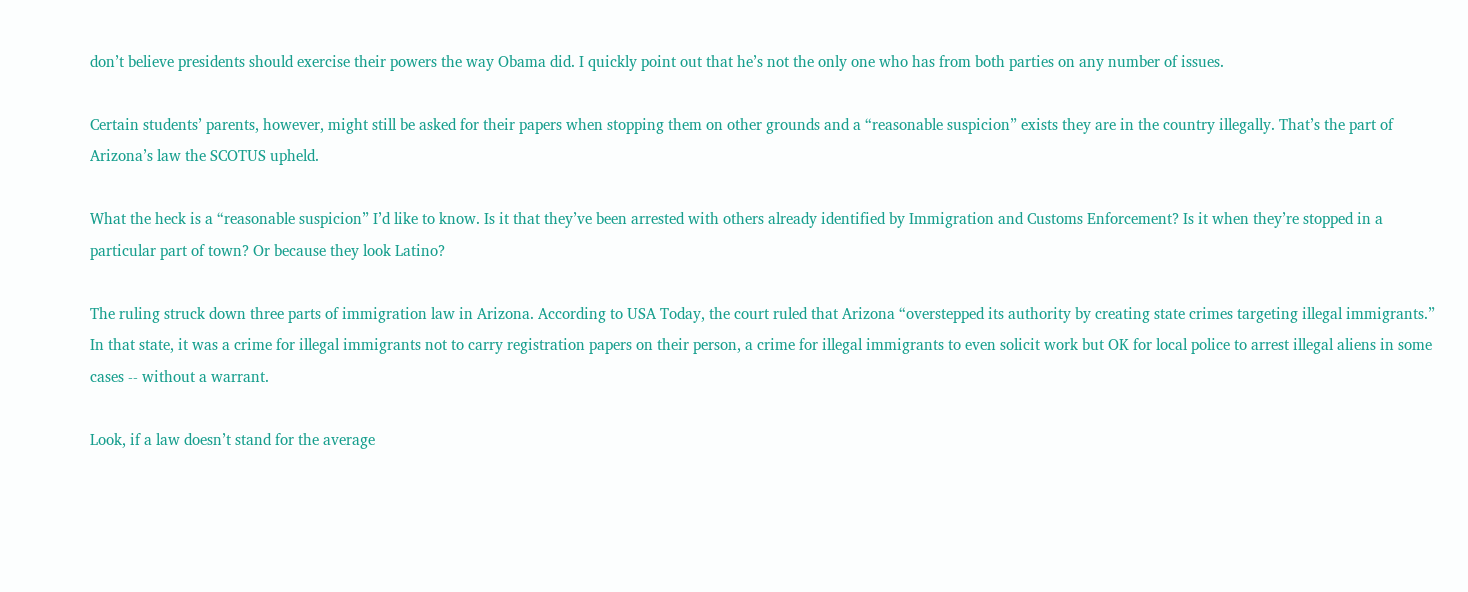don’t believe presidents should exercise their powers the way Obama did. I quickly point out that he’s not the only one who has from both parties on any number of issues.

Certain students’ parents, however, might still be asked for their papers when stopping them on other grounds and a “reasonable suspicion” exists they are in the country illegally. That’s the part of Arizona’s law the SCOTUS upheld.

What the heck is a “reasonable suspicion” I’d like to know. Is it that they’ve been arrested with others already identified by Immigration and Customs Enforcement? Is it when they’re stopped in a particular part of town? Or because they look Latino?

The ruling struck down three parts of immigration law in Arizona. According to USA Today, the court ruled that Arizona “overstepped its authority by creating state crimes targeting illegal immigrants.” In that state, it was a crime for illegal immigrants not to carry registration papers on their person, a crime for illegal immigrants to even solicit work but OK for local police to arrest illegal aliens in some cases -- without a warrant.

Look, if a law doesn’t stand for the average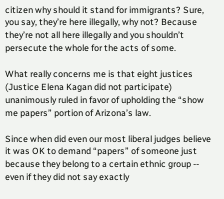citizen why should it stand for immigrants? Sure, you say, they’re here illegally, why not? Because they’re not all here illegally and you shouldn’t persecute the whole for the acts of some.

What really concerns me is that eight justices (Justice Elena Kagan did not participate) unanimously ruled in favor of upholding the “show me papers” portion of Arizona’s law.

Since when did even our most liberal judges believe it was OK to demand “papers” of someone just because they belong to a certain ethnic group -- even if they did not say exactly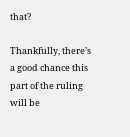that?

Thankfully, there’s a good chance this part of the ruling will be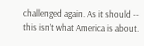challenged again. As it should -- this isn’t what America is about.